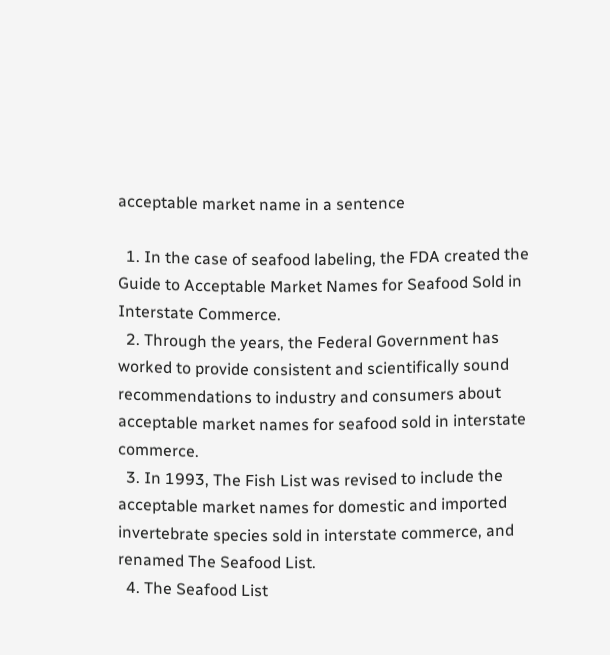acceptable market name in a sentence

  1. In the case of seafood labeling, the FDA created the Guide to Acceptable Market Names for Seafood Sold in Interstate Commerce.
  2. Through the years, the Federal Government has worked to provide consistent and scientifically sound recommendations to industry and consumers about acceptable market names for seafood sold in interstate commerce.
  3. In 1993, The Fish List was revised to include the acceptable market names for domestic and imported invertebrate species sold in interstate commerce, and renamed The Seafood List.
  4. The Seafood List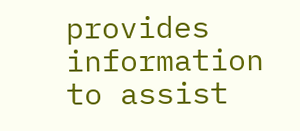provides information to assist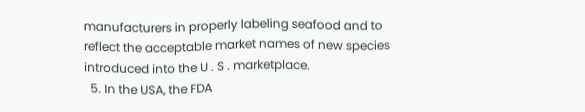manufacturers in properly labeling seafood and to reflect the acceptable market names of new species introduced into the U . S . marketplace.
  5. In the USA, the FDA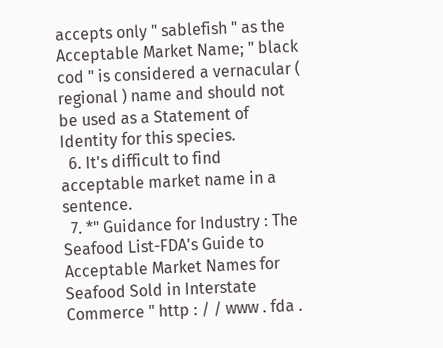accepts only " sablefish " as the Acceptable Market Name; " black cod " is considered a vernacular ( regional ) name and should not be used as a Statement of Identity for this species.
  6. It's difficult to find acceptable market name in a sentence.
  7. *" Guidance for Industry : The Seafood List-FDA's Guide to Acceptable Market Names for Seafood Sold in Interstate Commerce " http : / / www . fda .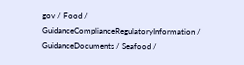gov / Food / GuidanceComplianceRegulatoryInformation / GuidanceDocuments / Seafood /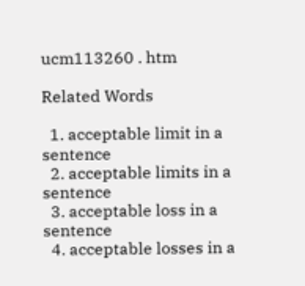ucm113260 . htm

Related Words

  1. acceptable limit in a sentence
  2. acceptable limits in a sentence
  3. acceptable loss in a sentence
  4. acceptable losses in a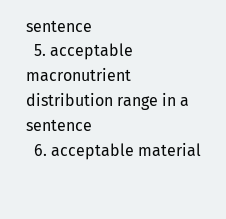sentence
  5. acceptable macronutrient distribution range in a sentence
  6. acceptable material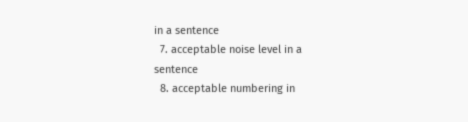in a sentence
  7. acceptable noise level in a sentence
  8. acceptable numbering in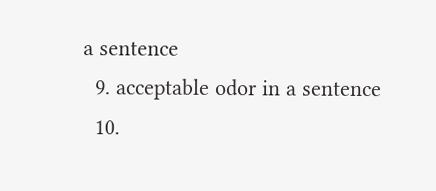a sentence
  9. acceptable odor in a sentence
  10.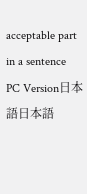acceptable part in a sentence
PC Version日本語日本語